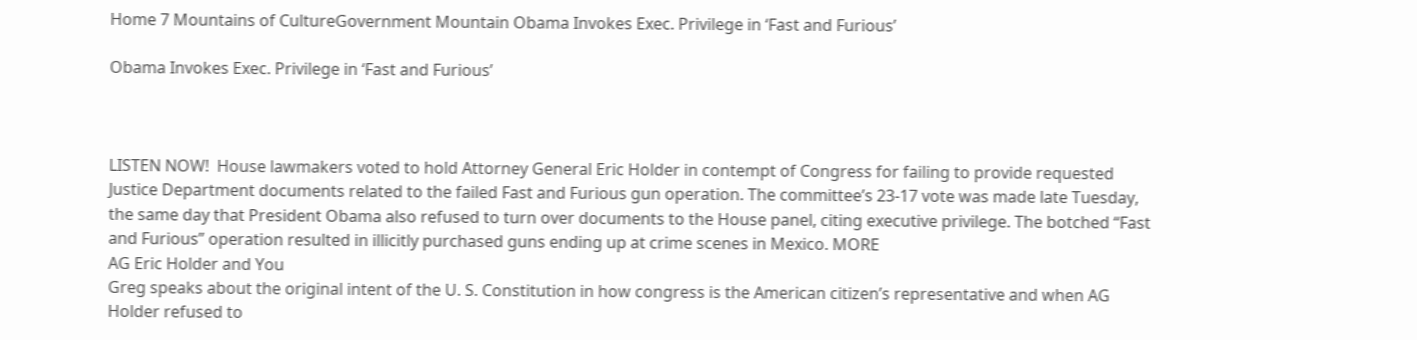Home 7 Mountains of CultureGovernment Mountain Obama Invokes Exec. Privilege in ‘Fast and Furious’

Obama Invokes Exec. Privilege in ‘Fast and Furious’



LISTEN NOW!  House lawmakers voted to hold Attorney General Eric Holder in contempt of Congress for failing to provide requested Justice Department documents related to the failed Fast and Furious gun operation. The committee’s 23-17 vote was made late Tuesday, the same day that President Obama also refused to turn over documents to the House panel, citing executive privilege. The botched “Fast and Furious” operation resulted in illicitly purchased guns ending up at crime scenes in Mexico. MORE
AG Eric Holder and You
Greg speaks about the original intent of the U. S. Constitution in how congress is the American citizen’s representative and when AG Holder refused to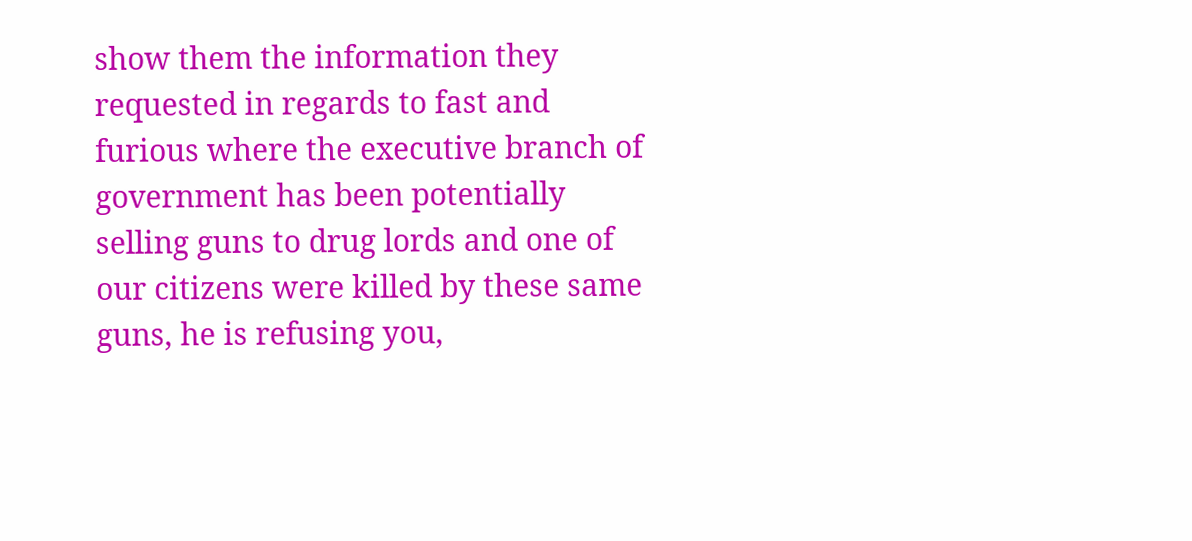show them the information they requested in regards to fast and furious where the executive branch of government has been potentially selling guns to drug lords and one of our citizens were killed by these same guns, he is refusing you,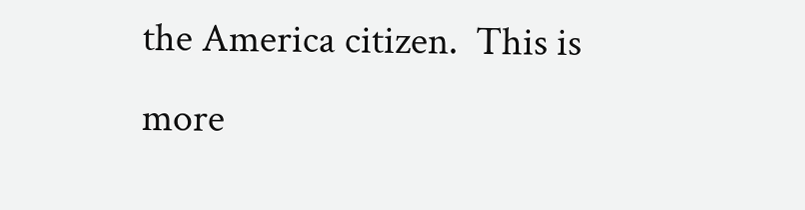the America citizen.  This is more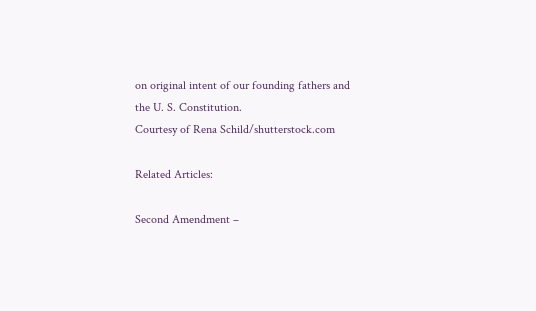on original intent of our founding fathers and the U. S. Constitution.
Courtesy of Rena Schild/shutterstock.com

Related Articles:

Second Amendment –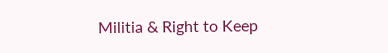Militia & Right to Keep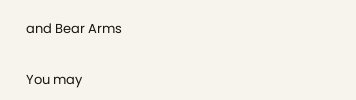and Bear Arms


You may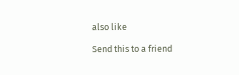also like

Send this to a friend